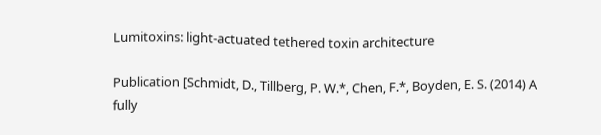Lumitoxins: light-actuated tethered toxin architecture

Publication [Schmidt, D., Tillberg, P. W.*, Chen, F.*, Boyden, E. S. (2014) A fully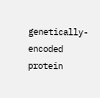genetically-encoded protein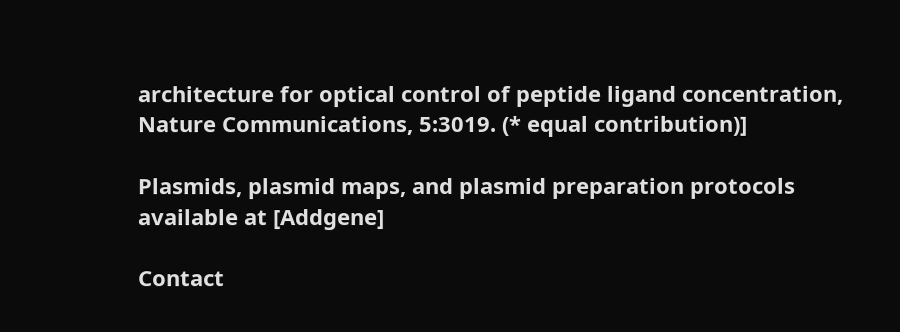architecture for optical control of peptide ligand concentration, Nature Communications, 5:3019. (* equal contribution)]

Plasmids, plasmid maps, and plasmid preparation protocols available at [Addgene]

Contact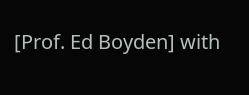[Prof. Ed Boyden] with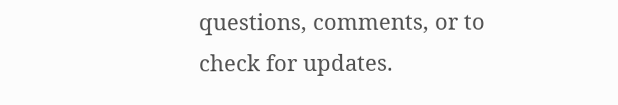questions, comments, or to check for updates.